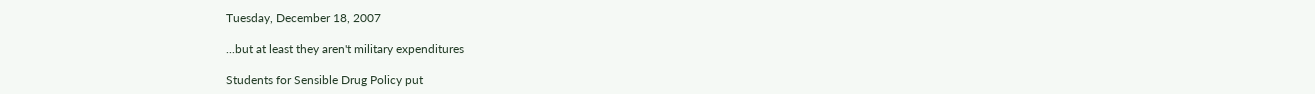Tuesday, December 18, 2007

...but at least they aren't military expenditures

Students for Sensible Drug Policy put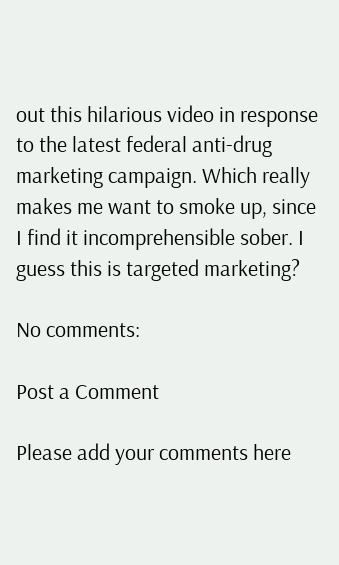out this hilarious video in response to the latest federal anti-drug marketing campaign. Which really makes me want to smoke up, since I find it incomprehensible sober. I guess this is targeted marketing?

No comments:

Post a Comment

Please add your comments here